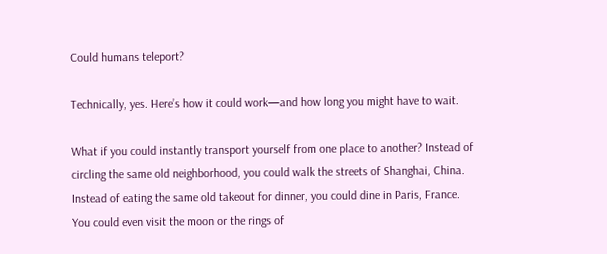Could humans teleport?

Technically, yes. Here’s how it could work—and how long you might have to wait.

What if you could instantly transport yourself from one place to another? Instead of circling the same old neighborhood, you could walk the streets of Shanghai, China. Instead of eating the same old takeout for dinner, you could dine in Paris, France. You could even visit the moon or the rings of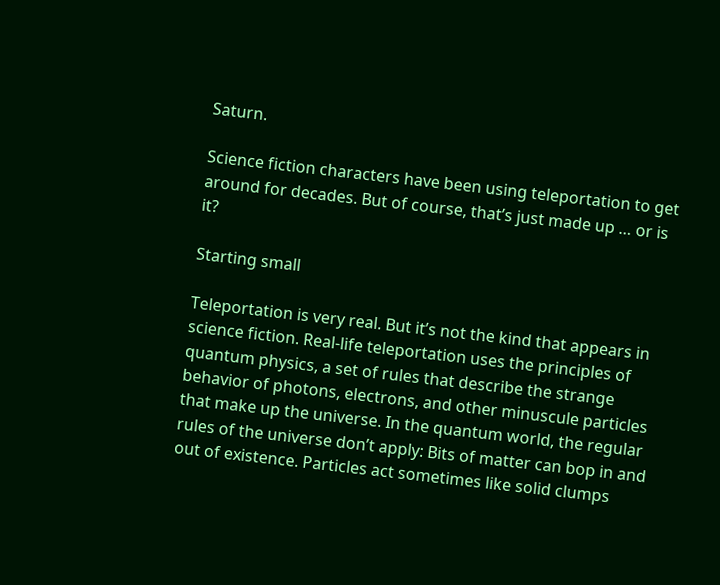Saturn.

Science fiction characters have been using teleportation to get around for decades. But of course, that’s just made up … or is it?

Starting small

Teleportation is very real. But it’s not the kind that appears in science fiction. Real-life teleportation uses the principles of quantum physics, a set of rules that describe the strange behavior of photons, electrons, and other minuscule particles that make up the universe. In the quantum world, the regular rules of the universe don’t apply: Bits of matter can bop in and out of existence. Particles act sometimes like solid clumps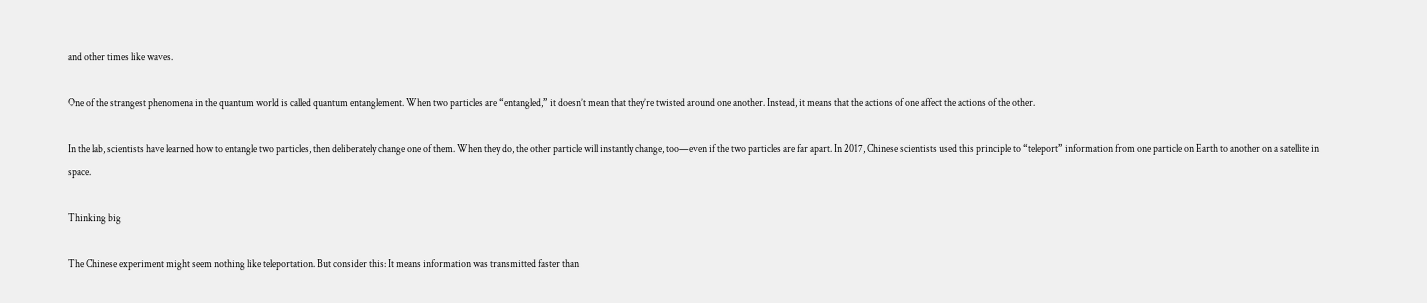and other times like waves.

One of the strangest phenomena in the quantum world is called quantum entanglement. When two particles are “entangled,” it doesn’t mean that they’re twisted around one another. Instead, it means that the actions of one affect the actions of the other.

In the lab, scientists have learned how to entangle two particles, then deliberately change one of them. When they do, the other particle will instantly change, too—even if the two particles are far apart. In 2017, Chinese scientists used this principle to “teleport” information from one particle on Earth to another on a satellite in space.

Thinking big

The Chinese experiment might seem nothing like teleportation. But consider this: It means information was transmitted faster than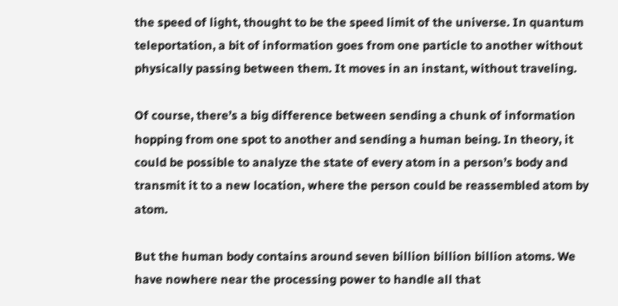the speed of light, thought to be the speed limit of the universe. In quantum teleportation, a bit of information goes from one particle to another without physically passing between them. It moves in an instant, without traveling.

Of course, there’s a big difference between sending a chunk of information hopping from one spot to another and sending a human being. In theory, it could be possible to analyze the state of every atom in a person’s body and transmit it to a new location, where the person could be reassembled atom by atom.

But the human body contains around seven billion billion billion atoms. We have nowhere near the processing power to handle all that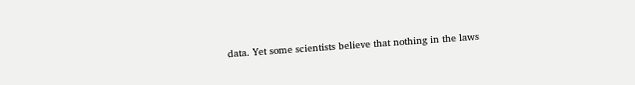data. Yet some scientists believe that nothing in the laws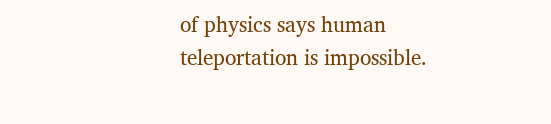of physics says human teleportation is impossible.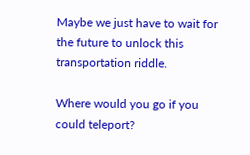Maybe we just have to wait for the future to unlock this transportation riddle.

Where would you go if you could teleport?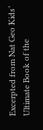Excerpted from Nat Geo Kids’ Ultimate Book of the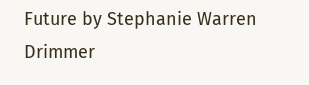Future by Stephanie Warren Drimmer